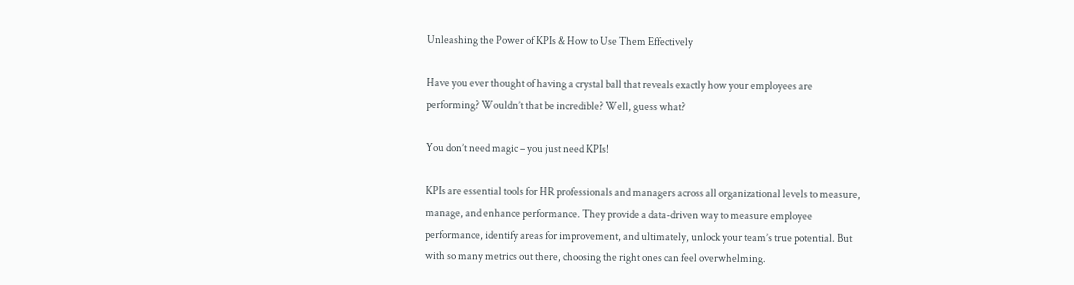Unleashing the Power of KPIs & How to Use Them Effectively

Have you ever thought of having a crystal ball that reveals exactly how your employees are performing? Wouldn’t that be incredible? Well, guess what?

You don’t need magic – you just need KPIs!

KPIs are essential tools for HR professionals and managers across all organizational levels to measure, manage, and enhance performance. They provide a data-driven way to measure employee performance, identify areas for improvement, and ultimately, unlock your team’s true potential. But with so many metrics out there, choosing the right ones can feel overwhelming.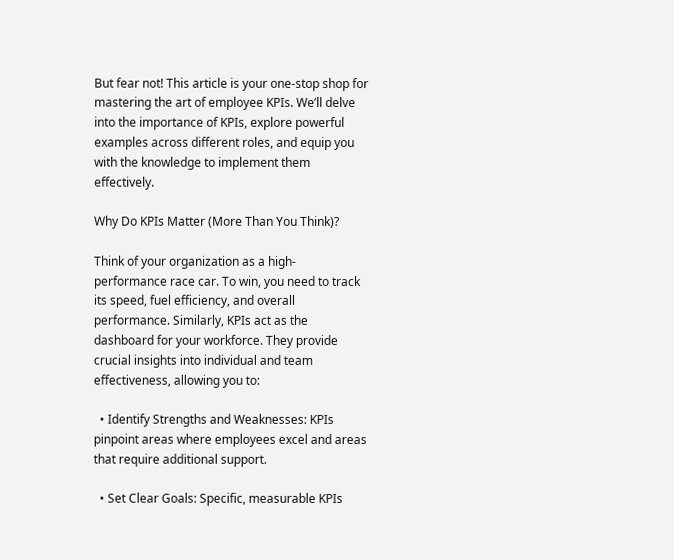But fear not! This article is your one-stop shop for mastering the art of employee KPIs. We’ll delve into the importance of KPIs, explore powerful examples across different roles, and equip you with the knowledge to implement them effectively.

Why Do KPIs Matter (More Than You Think)?

Think of your organization as a high-performance race car. To win, you need to track its speed, fuel efficiency, and overall performance. Similarly, KPIs act as the dashboard for your workforce. They provide crucial insights into individual and team effectiveness, allowing you to:

  • Identify Strengths and Weaknesses: KPIs pinpoint areas where employees excel and areas that require additional support.

  • Set Clear Goals: Specific, measurable KPIs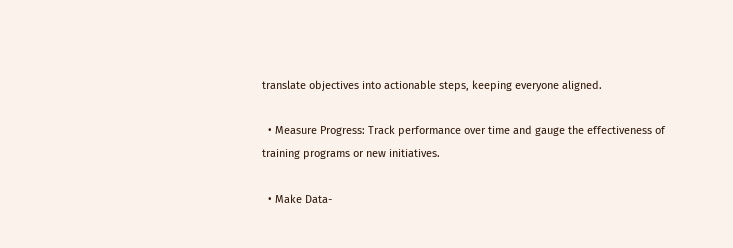translate objectives into actionable steps, keeping everyone aligned.

  • Measure Progress: Track performance over time and gauge the effectiveness of training programs or new initiatives.

  • Make Data-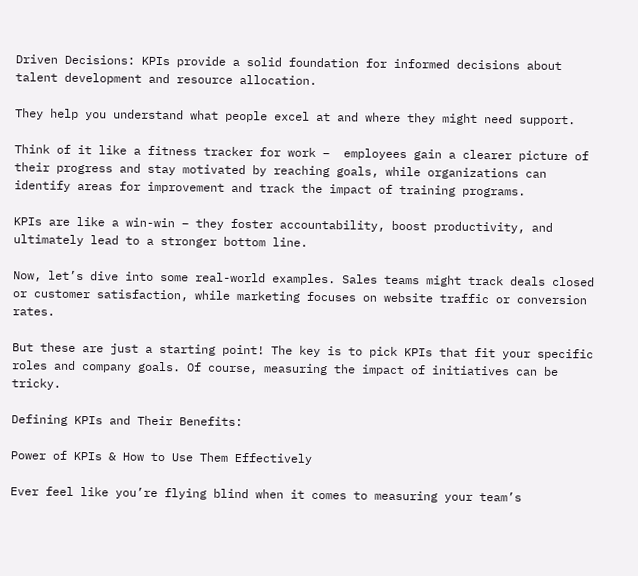Driven Decisions: KPIs provide a solid foundation for informed decisions about talent development and resource allocation.

They help you understand what people excel at and where they might need support.

Think of it like a fitness tracker for work –  employees gain a clearer picture of their progress and stay motivated by reaching goals, while organizations can identify areas for improvement and track the impact of training programs.

KPIs are like a win-win – they foster accountability, boost productivity, and ultimately lead to a stronger bottom line.

Now, let’s dive into some real-world examples. Sales teams might track deals closed or customer satisfaction, while marketing focuses on website traffic or conversion rates.

But these are just a starting point! The key is to pick KPIs that fit your specific roles and company goals. Of course, measuring the impact of initiatives can be tricky.

Defining KPIs and Their Benefits:

Power of KPIs & How to Use Them Effectively

Ever feel like you’re flying blind when it comes to measuring your team’s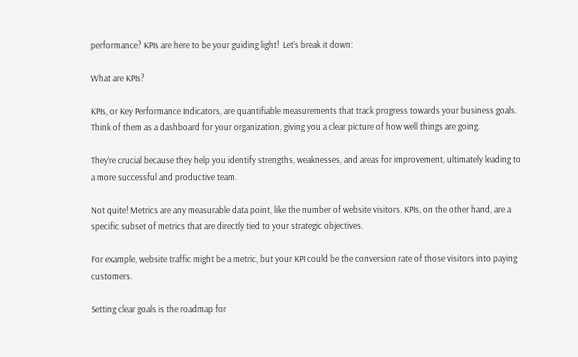performance? KPIs are here to be your guiding light!  Let’s break it down:

What are KPIs?

KPIs, or Key Performance Indicators, are quantifiable measurements that track progress towards your business goals. Think of them as a dashboard for your organization, giving you a clear picture of how well things are going.

They’re crucial because they help you identify strengths, weaknesses, and areas for improvement, ultimately leading to a more successful and productive team.

Not quite! Metrics are any measurable data point, like the number of website visitors. KPIs, on the other hand, are a specific subset of metrics that are directly tied to your strategic objectives.

For example, website traffic might be a metric, but your KPI could be the conversion rate of those visitors into paying customers.

Setting clear goals is the roadmap for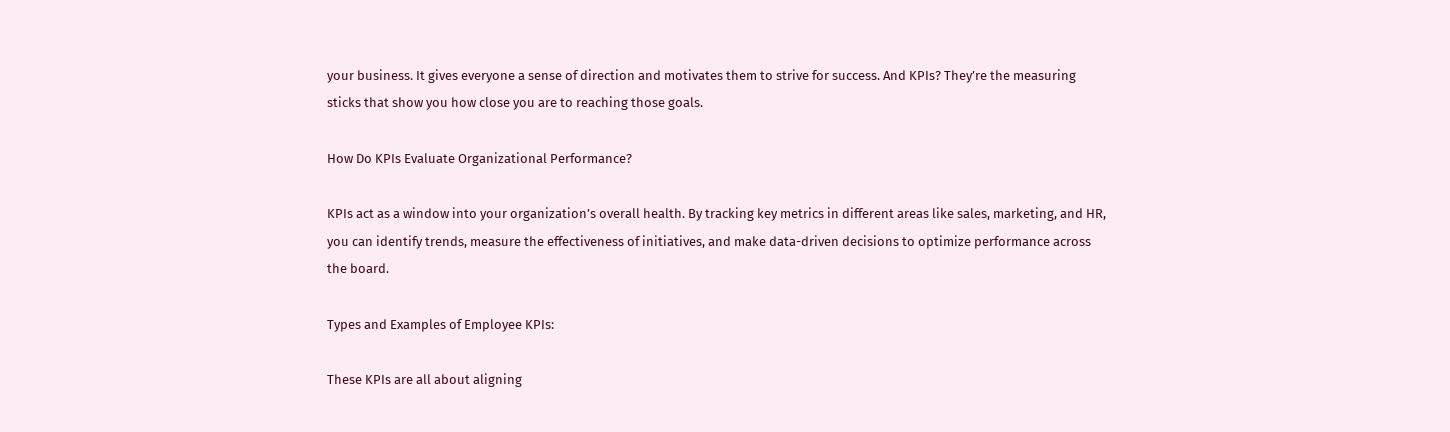your business. It gives everyone a sense of direction and motivates them to strive for success. And KPIs? They’re the measuring sticks that show you how close you are to reaching those goals.

How Do KPIs Evaluate Organizational Performance?

KPIs act as a window into your organization’s overall health. By tracking key metrics in different areas like sales, marketing, and HR, you can identify trends, measure the effectiveness of initiatives, and make data-driven decisions to optimize performance across the board.

Types and Examples of Employee KPIs:

These KPIs are all about aligning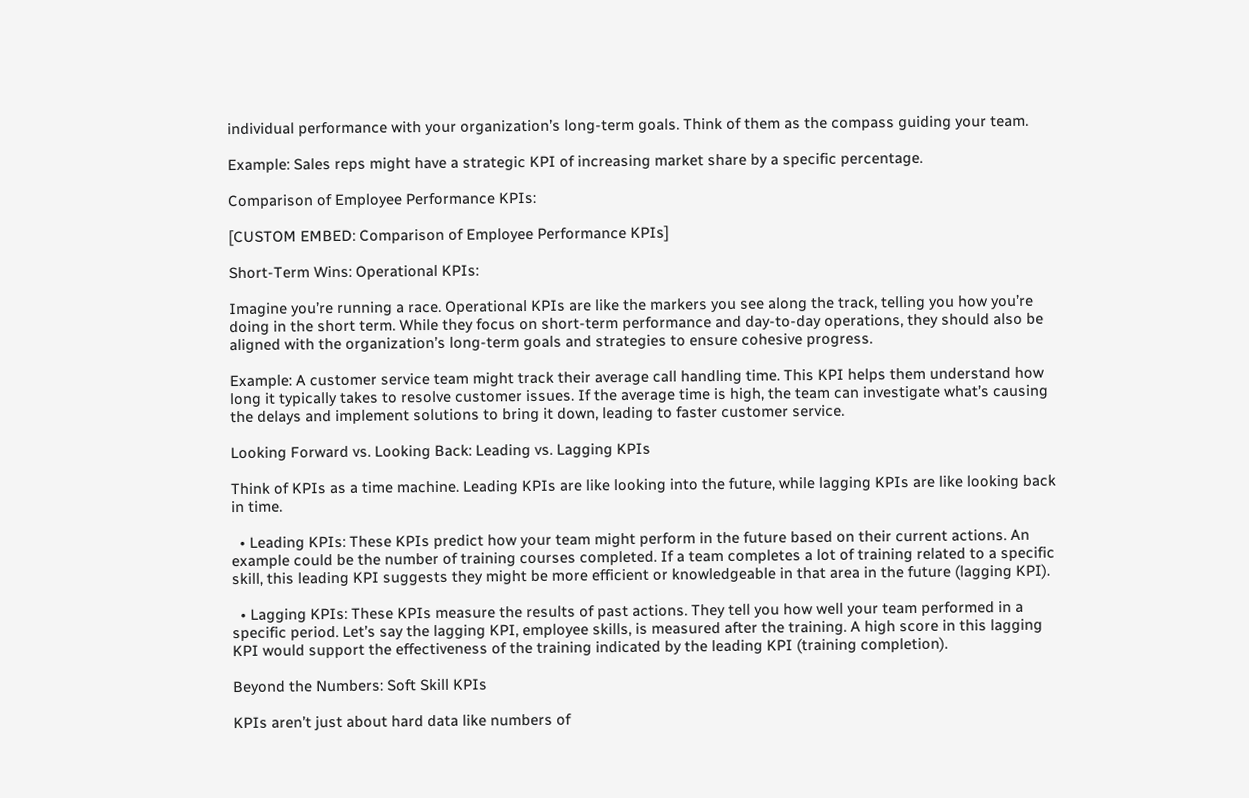individual performance with your organization’s long-term goals. Think of them as the compass guiding your team.

Example: Sales reps might have a strategic KPI of increasing market share by a specific percentage.

Comparison of Employee Performance KPIs:

[CUSTOM EMBED: Comparison of Employee Performance KPIs]

Short-Term Wins: Operational KPIs:

Imagine you’re running a race. Operational KPIs are like the markers you see along the track, telling you how you’re doing in the short term. While they focus on short-term performance and day-to-day operations, they should also be aligned with the organization’s long-term goals and strategies to ensure cohesive progress.

Example: A customer service team might track their average call handling time. This KPI helps them understand how long it typically takes to resolve customer issues. If the average time is high, the team can investigate what’s causing the delays and implement solutions to bring it down, leading to faster customer service.

Looking Forward vs. Looking Back: Leading vs. Lagging KPIs

Think of KPIs as a time machine. Leading KPIs are like looking into the future, while lagging KPIs are like looking back in time.

  • Leading KPIs: These KPIs predict how your team might perform in the future based on their current actions. An example could be the number of training courses completed. If a team completes a lot of training related to a specific skill, this leading KPI suggests they might be more efficient or knowledgeable in that area in the future (lagging KPI).

  • Lagging KPIs: These KPIs measure the results of past actions. They tell you how well your team performed in a specific period. Let’s say the lagging KPI, employee skills, is measured after the training. A high score in this lagging KPI would support the effectiveness of the training indicated by the leading KPI (training completion).

Beyond the Numbers: Soft Skill KPIs

KPIs aren’t just about hard data like numbers of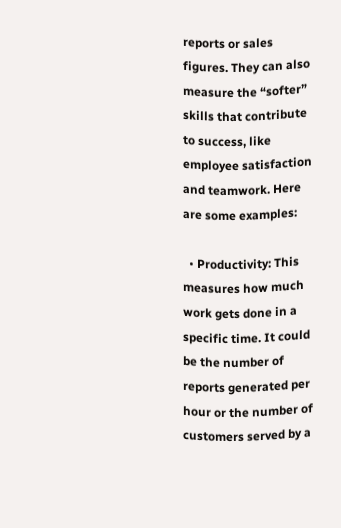reports or sales figures. They can also measure the “softer” skills that contribute to success, like employee satisfaction and teamwork. Here are some examples:

  • Productivity: This measures how much work gets done in a specific time. It could be the number of reports generated per hour or the number of customers served by a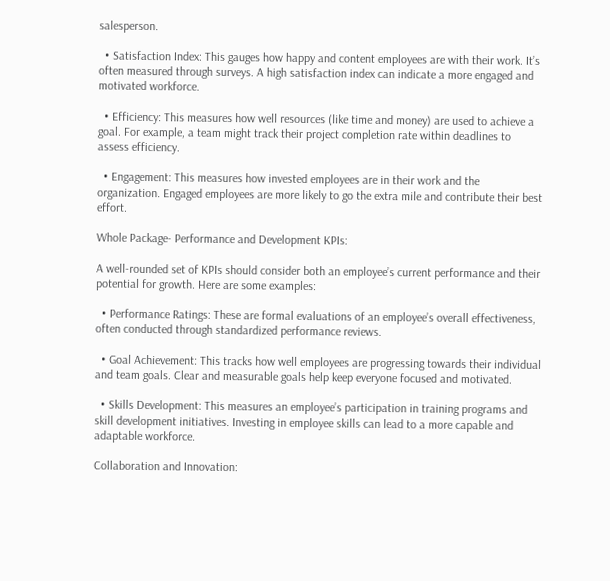salesperson.

  • Satisfaction Index: This gauges how happy and content employees are with their work. It’s often measured through surveys. A high satisfaction index can indicate a more engaged and motivated workforce.

  • Efficiency: This measures how well resources (like time and money) are used to achieve a goal. For example, a team might track their project completion rate within deadlines to assess efficiency.

  • Engagement: This measures how invested employees are in their work and the organization. Engaged employees are more likely to go the extra mile and contribute their best effort.

Whole Package- Performance and Development KPIs:

A well-rounded set of KPIs should consider both an employee’s current performance and their potential for growth. Here are some examples:

  • Performance Ratings: These are formal evaluations of an employee’s overall effectiveness, often conducted through standardized performance reviews.

  • Goal Achievement: This tracks how well employees are progressing towards their individual and team goals. Clear and measurable goals help keep everyone focused and motivated.

  • Skills Development: This measures an employee’s participation in training programs and skill development initiatives. Investing in employee skills can lead to a more capable and adaptable workforce.

Collaboration and Innovation: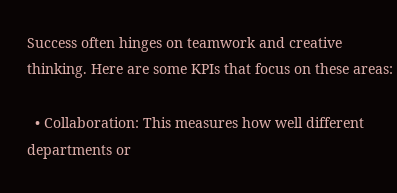Success often hinges on teamwork and creative thinking. Here are some KPIs that focus on these areas:

  • Collaboration: This measures how well different departments or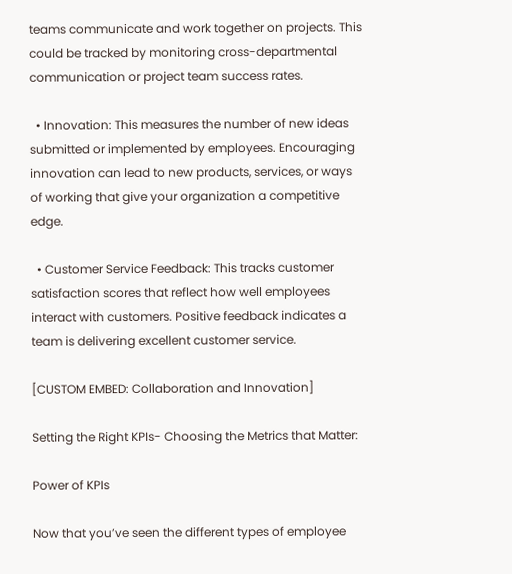teams communicate and work together on projects. This could be tracked by monitoring cross-departmental communication or project team success rates.

  • Innovation: This measures the number of new ideas submitted or implemented by employees. Encouraging innovation can lead to new products, services, or ways of working that give your organization a competitive edge.

  • Customer Service Feedback: This tracks customer satisfaction scores that reflect how well employees interact with customers. Positive feedback indicates a team is delivering excellent customer service.

[CUSTOM EMBED: Collaboration and Innovation]

Setting the Right KPIs- Choosing the Metrics that Matter:

Power of KPIs

Now that you’ve seen the different types of employee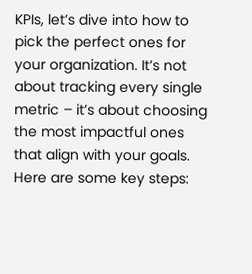KPIs, let’s dive into how to pick the perfect ones for your organization. It’s not about tracking every single metric – it’s about choosing the most impactful ones that align with your goals. Here are some key steps: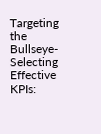Targeting the Bullseye-  Selecting Effective KPIs: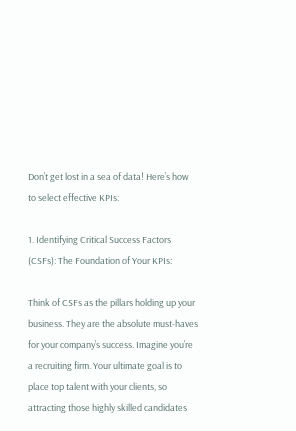Don’t get lost in a sea of data! Here’s how to select effective KPIs:

1. Identifying Critical Success Factors (CSFs): The Foundation of Your KPIs:

Think of CSFs as the pillars holding up your business. They are the absolute must-haves for your company’s success. Imagine you’re a recruiting firm. Your ultimate goal is to place top talent with your clients, so attracting those highly skilled candidates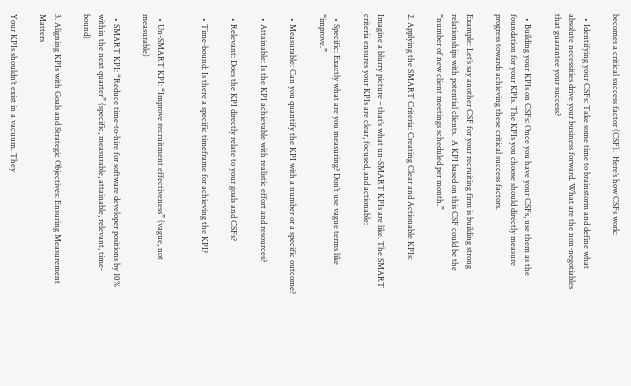becomes a critical success factor (CSF).  Here’s how CSFs work:

  • Identifying your CSFs: Take some time to brainstorm and define what absolute necessities drive your business forward. What are the non-negotiables that guarantee your success?

  • Building your KPIs on CSFs: Once you have your CSFs, use them as the foundation for your KPIs. The KPIs you choose should directly measure progress towards achieving these critical success factors.

Example: Let’s say another CSF for your recruiting firm is building strong relationships with potential clients.  A KPI based on this CSF could be the “number of new client meetings scheduled per month.”

2. Applying the SMART Criteria: Creating Clear and Actionable KPIs:

Imagine a blurry picture – that’s what un-SMART KPIs are like. The SMART criteria ensures your KPIs are clear, focused, and actionable:

  • Specific: Exactly what are you measuring? Don’t use vague terms like “improve.”

  • Measurable: Can you quantify the KPI with a number or a specific outcome?

  • Attainable: Is the KPI achievable with realistic effort and resources?

  • Relevant: Does the KPI directly relate to your goals and CSFs?

  • Time-bound: Is there a specific timeframe for achieving the KPI?


  • Un-SMART KPI: “Improve recruitment effectiveness” (vague, not measurable)

  • SMART KPI: “Reduce time-to-hire for software developer positions by 10% within the next quarter” (specific, measurable, attainable, relevant, time-bound)

3. Aligning KPIs with Goals and Strategic Objectives: Ensuring Measurement Matters

Your KPIs shouldn’t exist in a vacuum. They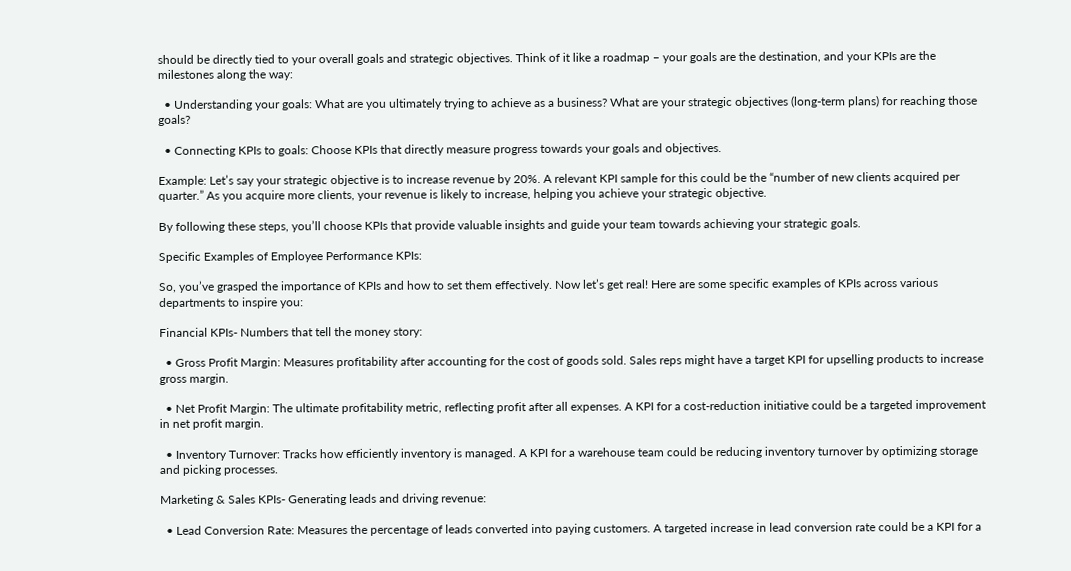should be directly tied to your overall goals and strategic objectives. Think of it like a roadmap – your goals are the destination, and your KPIs are the milestones along the way:

  • Understanding your goals: What are you ultimately trying to achieve as a business? What are your strategic objectives (long-term plans) for reaching those goals?

  • Connecting KPIs to goals: Choose KPIs that directly measure progress towards your goals and objectives.

Example: Let’s say your strategic objective is to increase revenue by 20%. A relevant KPI sample for this could be the “number of new clients acquired per quarter.” As you acquire more clients, your revenue is likely to increase, helping you achieve your strategic objective.

By following these steps, you’ll choose KPIs that provide valuable insights and guide your team towards achieving your strategic goals.

Specific Examples of Employee Performance KPIs:

So, you’ve grasped the importance of KPIs and how to set them effectively. Now let’s get real! Here are some specific examples of KPIs across various departments to inspire you:

Financial KPIs- Numbers that tell the money story:

  • Gross Profit Margin: Measures profitability after accounting for the cost of goods sold. Sales reps might have a target KPI for upselling products to increase gross margin.

  • Net Profit Margin: The ultimate profitability metric, reflecting profit after all expenses. A KPI for a cost-reduction initiative could be a targeted improvement in net profit margin.

  • Inventory Turnover: Tracks how efficiently inventory is managed. A KPI for a warehouse team could be reducing inventory turnover by optimizing storage and picking processes.

Marketing & Sales KPIs- Generating leads and driving revenue:

  • Lead Conversion Rate: Measures the percentage of leads converted into paying customers. A targeted increase in lead conversion rate could be a KPI for a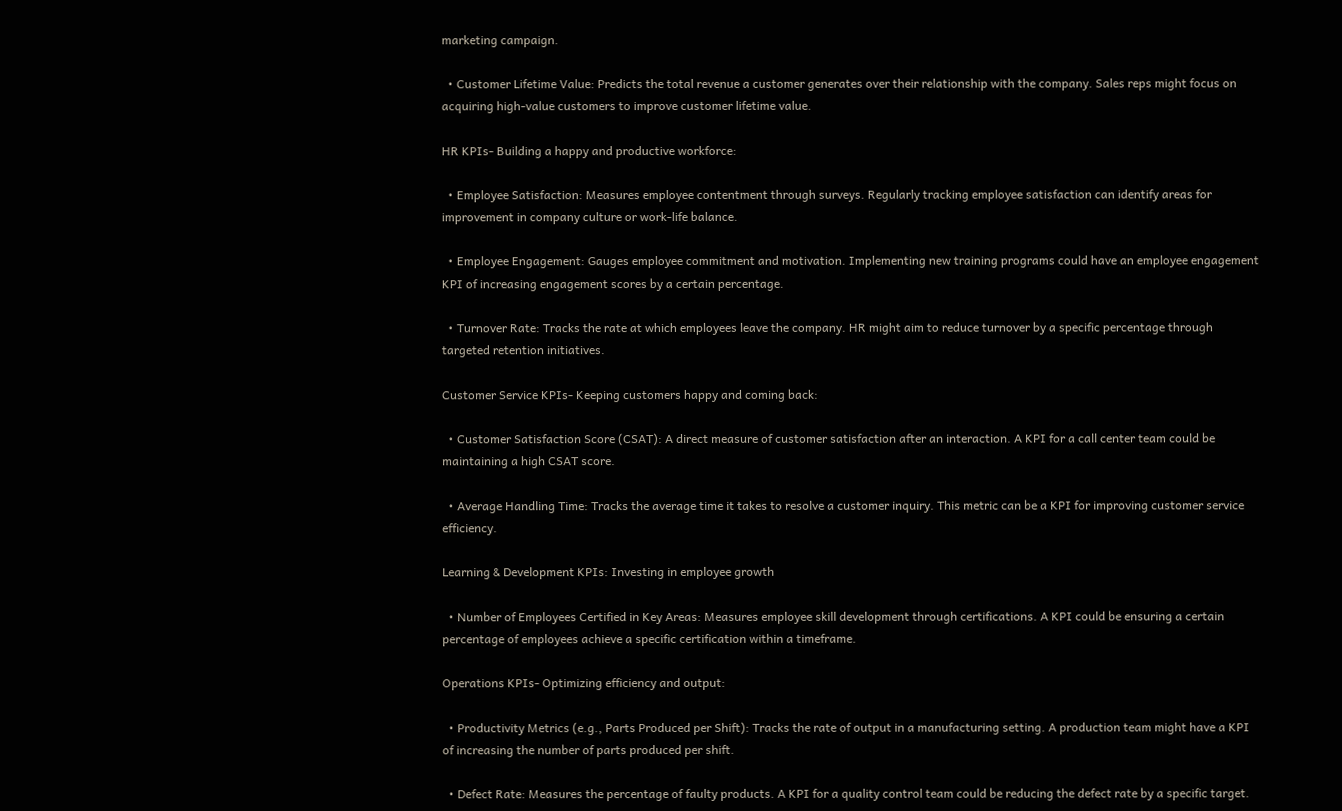marketing campaign.

  • Customer Lifetime Value: Predicts the total revenue a customer generates over their relationship with the company. Sales reps might focus on acquiring high-value customers to improve customer lifetime value.

HR KPIs- Building a happy and productive workforce:

  • Employee Satisfaction: Measures employee contentment through surveys. Regularly tracking employee satisfaction can identify areas for improvement in company culture or work-life balance.

  • Employee Engagement: Gauges employee commitment and motivation. Implementing new training programs could have an employee engagement KPI of increasing engagement scores by a certain percentage.

  • Turnover Rate: Tracks the rate at which employees leave the company. HR might aim to reduce turnover by a specific percentage through targeted retention initiatives.

Customer Service KPIs- Keeping customers happy and coming back:

  • Customer Satisfaction Score (CSAT): A direct measure of customer satisfaction after an interaction. A KPI for a call center team could be maintaining a high CSAT score.

  • Average Handling Time: Tracks the average time it takes to resolve a customer inquiry. This metric can be a KPI for improving customer service efficiency.

Learning & Development KPIs: Investing in employee growth

  • Number of Employees Certified in Key Areas: Measures employee skill development through certifications. A KPI could be ensuring a certain percentage of employees achieve a specific certification within a timeframe.

Operations KPIs- Optimizing efficiency and output:

  • Productivity Metrics (e.g., Parts Produced per Shift): Tracks the rate of output in a manufacturing setting. A production team might have a KPI of increasing the number of parts produced per shift.

  • Defect Rate: Measures the percentage of faulty products. A KPI for a quality control team could be reducing the defect rate by a specific target.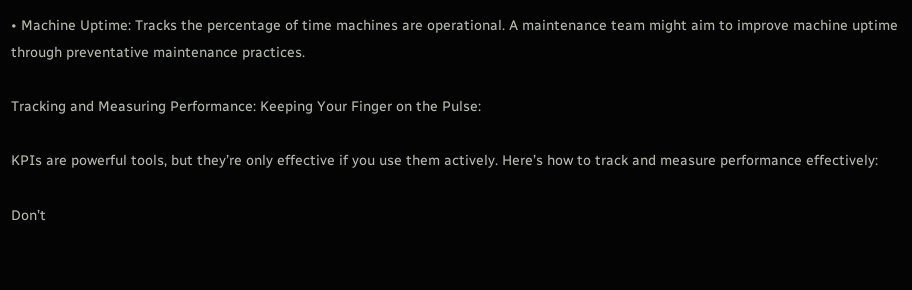• Machine Uptime: Tracks the percentage of time machines are operational. A maintenance team might aim to improve machine uptime through preventative maintenance practices.

Tracking and Measuring Performance: Keeping Your Finger on the Pulse:

KPIs are powerful tools, but they’re only effective if you use them actively. Here’s how to track and measure performance effectively:

Don’t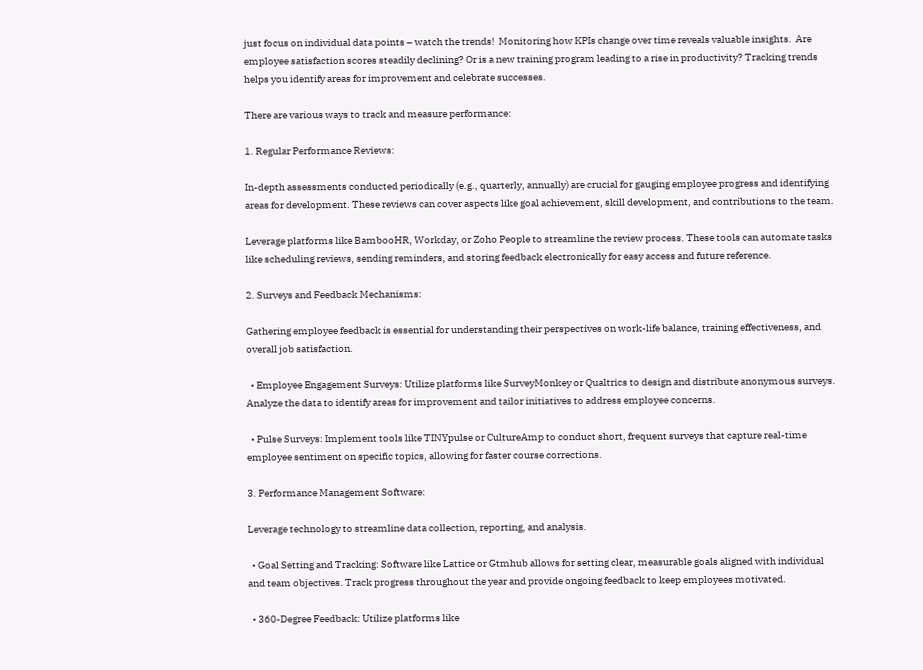just focus on individual data points – watch the trends!  Monitoring how KPIs change over time reveals valuable insights.  Are employee satisfaction scores steadily declining? Or is a new training program leading to a rise in productivity? Tracking trends helps you identify areas for improvement and celebrate successes.

There are various ways to track and measure performance:

1. Regular Performance Reviews:

In-depth assessments conducted periodically (e.g., quarterly, annually) are crucial for gauging employee progress and identifying areas for development. These reviews can cover aspects like goal achievement, skill development, and contributions to the team.

Leverage platforms like BambooHR, Workday, or Zoho People to streamline the review process. These tools can automate tasks like scheduling reviews, sending reminders, and storing feedback electronically for easy access and future reference.

2. Surveys and Feedback Mechanisms:

Gathering employee feedback is essential for understanding their perspectives on work-life balance, training effectiveness, and overall job satisfaction.

  • Employee Engagement Surveys: Utilize platforms like SurveyMonkey or Qualtrics to design and distribute anonymous surveys. Analyze the data to identify areas for improvement and tailor initiatives to address employee concerns.

  • Pulse Surveys: Implement tools like TINYpulse or CultureAmp to conduct short, frequent surveys that capture real-time employee sentiment on specific topics, allowing for faster course corrections.

3. Performance Management Software:

Leverage technology to streamline data collection, reporting, and analysis.

  • Goal Setting and Tracking: Software like Lattice or Gtmhub allows for setting clear, measurable goals aligned with individual and team objectives. Track progress throughout the year and provide ongoing feedback to keep employees motivated.

  • 360-Degree Feedback: Utilize platforms like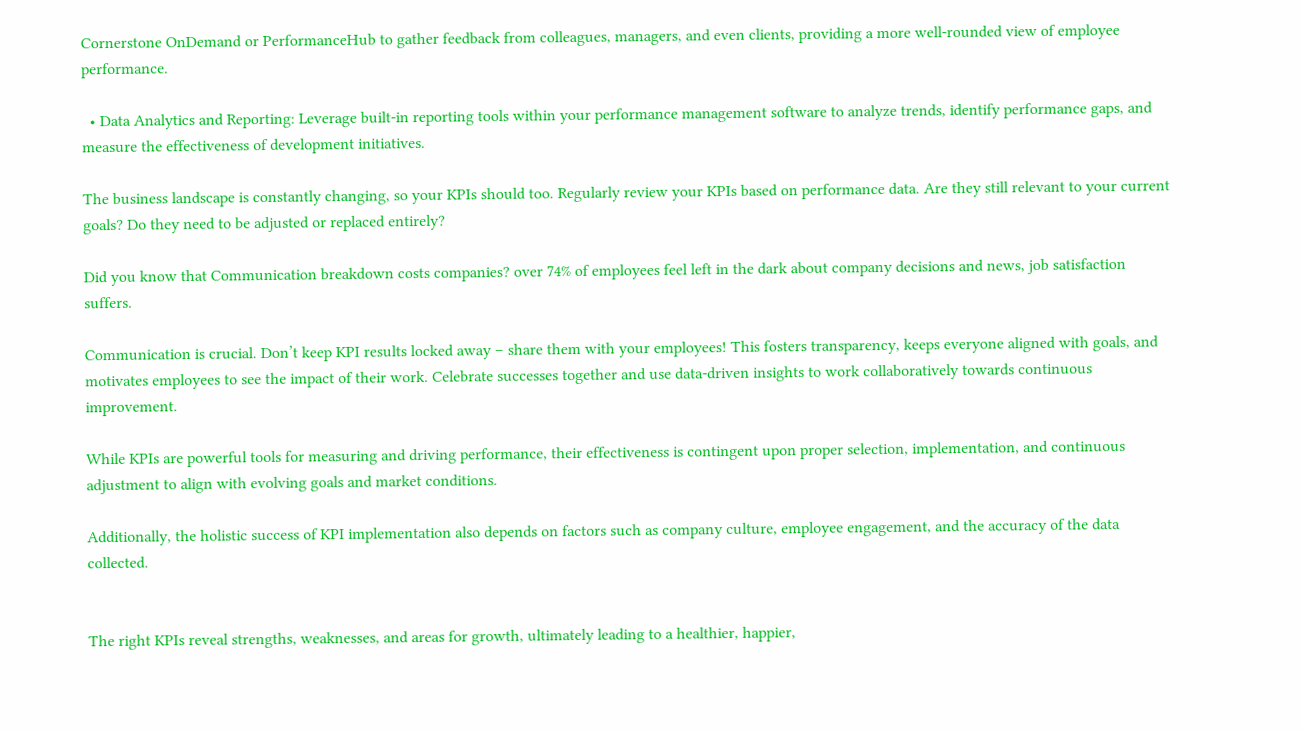Cornerstone OnDemand or PerformanceHub to gather feedback from colleagues, managers, and even clients, providing a more well-rounded view of employee performance.

  • Data Analytics and Reporting: Leverage built-in reporting tools within your performance management software to analyze trends, identify performance gaps, and measure the effectiveness of development initiatives.

The business landscape is constantly changing, so your KPIs should too. Regularly review your KPIs based on performance data. Are they still relevant to your current goals? Do they need to be adjusted or replaced entirely?

Did you know that Communication breakdown costs companies? over 74% of employees feel left in the dark about company decisions and news, job satisfaction suffers.

Communication is crucial. Don’t keep KPI results locked away – share them with your employees! This fosters transparency, keeps everyone aligned with goals, and motivates employees to see the impact of their work. Celebrate successes together and use data-driven insights to work collaboratively towards continuous improvement.

While KPIs are powerful tools for measuring and driving performance, their effectiveness is contingent upon proper selection, implementation, and continuous adjustment to align with evolving goals and market conditions.

Additionally, the holistic success of KPI implementation also depends on factors such as company culture, employee engagement, and the accuracy of the data collected.


The right KPIs reveal strengths, weaknesses, and areas for growth, ultimately leading to a healthier, happier,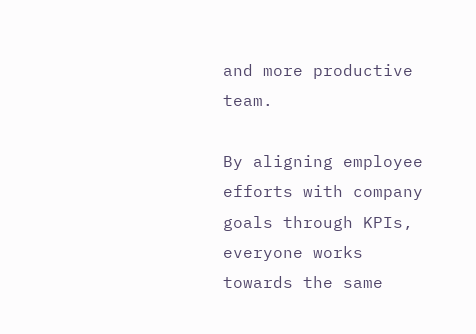and more productive team.

By aligning employee efforts with company goals through KPIs, everyone works towards the same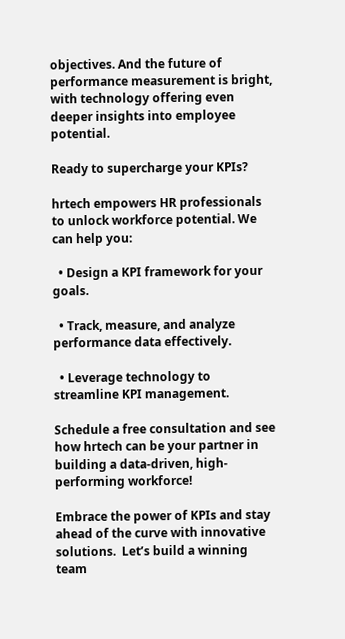objectives. And the future of performance measurement is bright, with technology offering even deeper insights into employee potential.

Ready to supercharge your KPIs?

hrtech empowers HR professionals to unlock workforce potential. We can help you:

  • Design a KPI framework for your goals.

  • Track, measure, and analyze performance data effectively.

  • Leverage technology to streamline KPI management.

Schedule a free consultation and see how hrtech can be your partner in building a data-driven, high-performing workforce!

Embrace the power of KPIs and stay ahead of the curve with innovative solutions.  Let’s build a winning team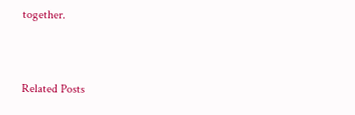together.


Related Posts